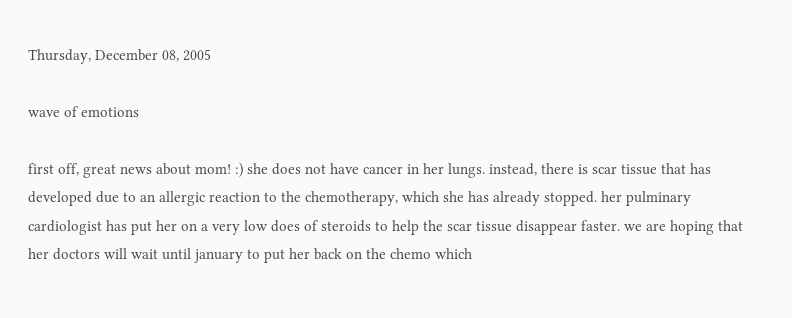Thursday, December 08, 2005

wave of emotions

first off, great news about mom! :) she does not have cancer in her lungs. instead, there is scar tissue that has developed due to an allergic reaction to the chemotherapy, which she has already stopped. her pulminary cardiologist has put her on a very low does of steroids to help the scar tissue disappear faster. we are hoping that her doctors will wait until january to put her back on the chemo which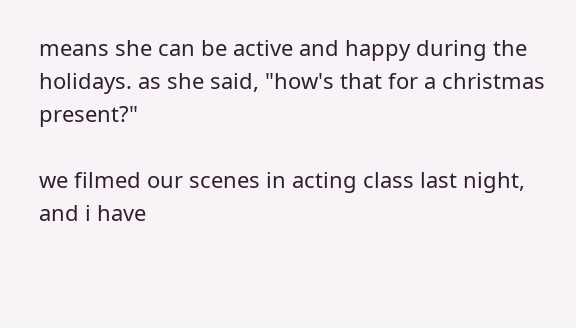means she can be active and happy during the holidays. as she said, "how's that for a christmas present?"

we filmed our scenes in acting class last night, and i have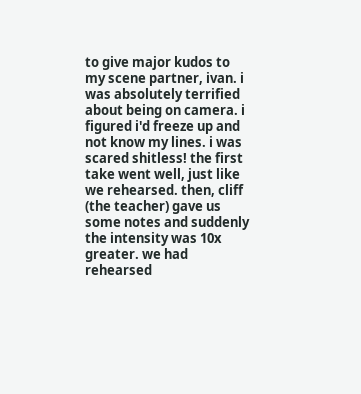to give major kudos to my scene partner, ivan. i was absolutely terrified about being on camera. i figured i'd freeze up and not know my lines. i was scared shitless! the first take went well, just like we rehearsed. then, cliff (the teacher) gave us some notes and suddenly the intensity was 10x greater. we had rehearsed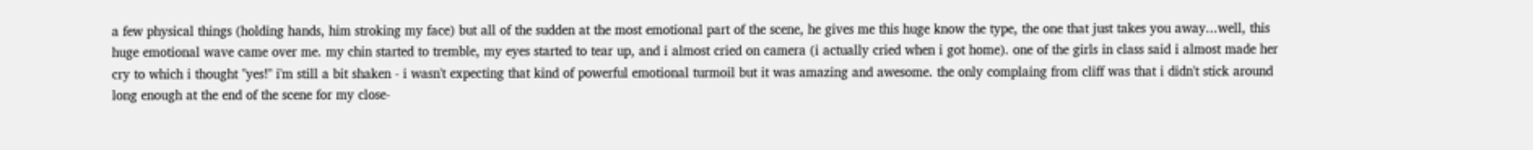a few physical things (holding hands, him stroking my face) but all of the sudden at the most emotional part of the scene, he gives me this huge know the type, the one that just takes you away...well, this huge emotional wave came over me. my chin started to tremble, my eyes started to tear up, and i almost cried on camera (i actually cried when i got home). one of the girls in class said i almost made her cry to which i thought "yes!" i'm still a bit shaken - i wasn't expecting that kind of powerful emotional turmoil but it was amazing and awesome. the only complaing from cliff was that i didn't stick around long enough at the end of the scene for my close-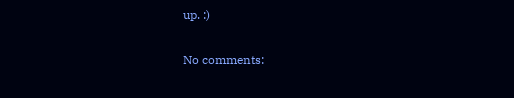up. :)

No comments: